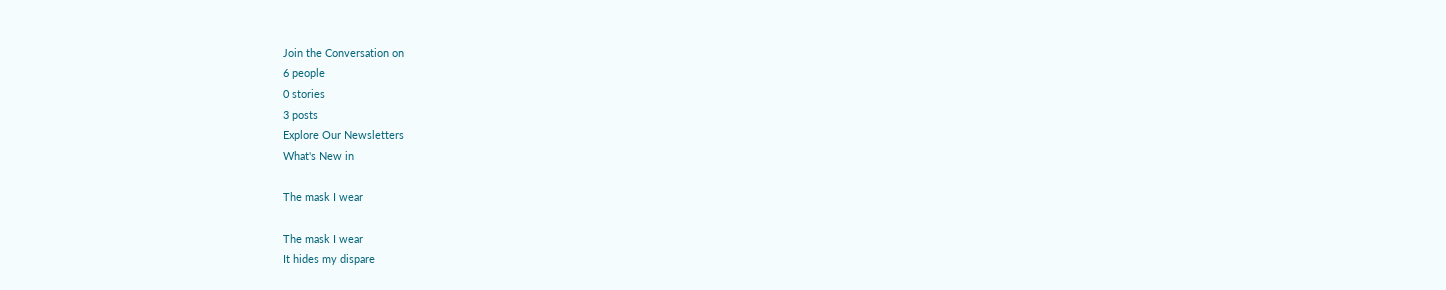Join the Conversation on
6 people
0 stories
3 posts
Explore Our Newsletters
What's New in

The mask I wear

The mask I wear
It hides my dispare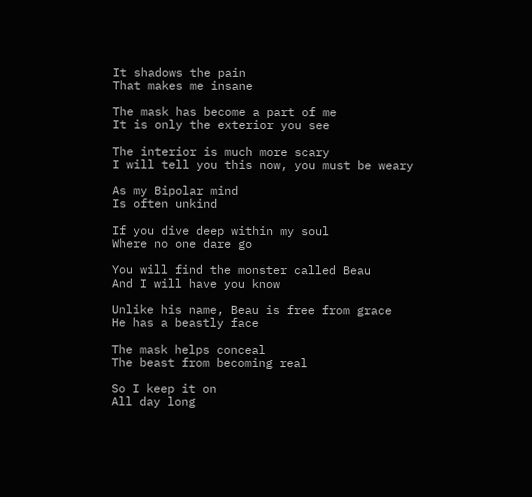It shadows the pain
That makes me insane

The mask has become a part of me
It is only the exterior you see

The interior is much more scary
I will tell you this now, you must be weary

As my Bipolar mind
Is often unkind

If you dive deep within my soul
Where no one dare go

You will find the monster called Beau
And I will have you know

Unlike his name, Beau is free from grace
He has a beastly face

The mask helps conceal
The beast from becoming real

So I keep it on
All day long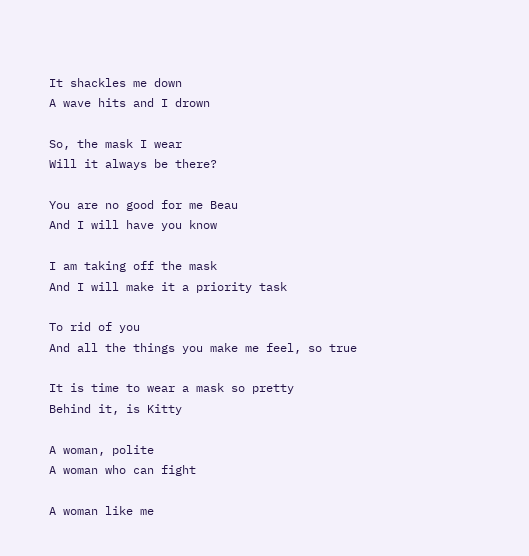It shackles me down
A wave hits and I drown

So, the mask I wear
Will it always be there?

You are no good for me Beau
And I will have you know

I am taking off the mask
And I will make it a priority task

To rid of you
And all the things you make me feel, so true

It is time to wear a mask so pretty
Behind it, is Kitty

A woman, polite
A woman who can fight

A woman like me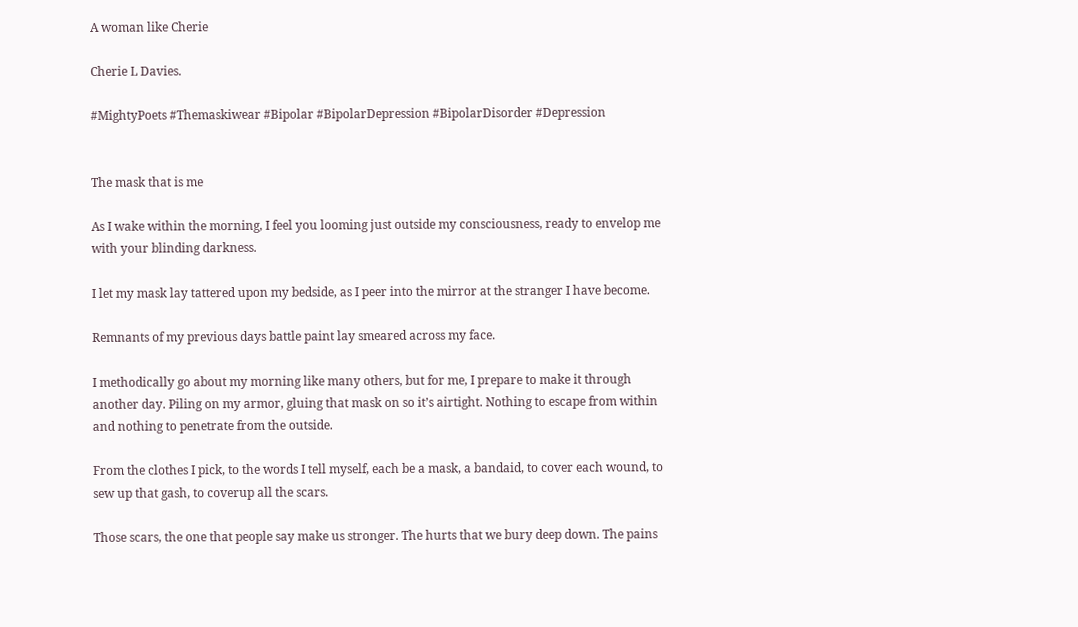A woman like Cherie

Cherie L Davies.

#MightyPoets #Themaskiwear #Bipolar #BipolarDepression #BipolarDisorder #Depression


The mask that is me

As I wake within the morning, I feel you looming just outside my consciousness, ready to envelop me with your blinding darkness.

I let my mask lay tattered upon my bedside, as I peer into the mirror at the stranger I have become.

Remnants of my previous days battle paint lay smeared across my face.

I methodically go about my morning like many others, but for me, I prepare to make it through another day. Piling on my armor, gluing that mask on so it’s airtight. Nothing to escape from within and nothing to penetrate from the outside.

From the clothes I pick, to the words I tell myself, each be a mask, a bandaid, to cover each wound, to sew up that gash, to coverup all the scars.

Those scars, the one that people say make us stronger. The hurts that we bury deep down. The pains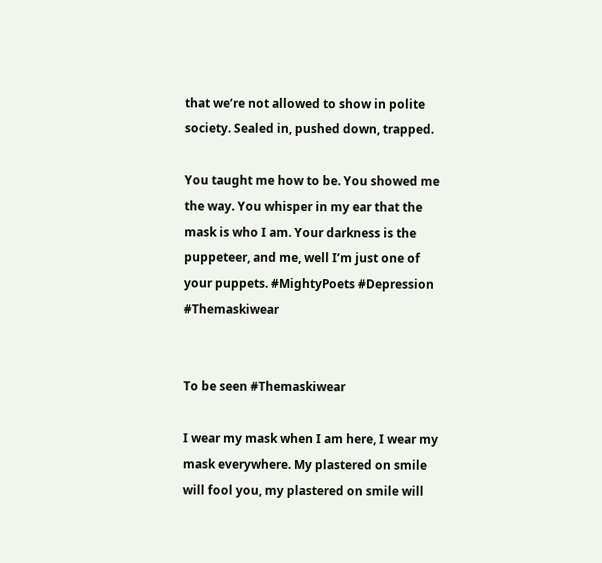that we’re not allowed to show in polite society. Sealed in, pushed down, trapped.

You taught me how to be. You showed me the way. You whisper in my ear that the mask is who I am. Your darkness is the puppeteer, and me, well I’m just one of your puppets. #MightyPoets #Depression #Themaskiwear


To be seen #Themaskiwear

I wear my mask when I am here, I wear my mask everywhere. My plastered on smile will fool you, my plastered on smile will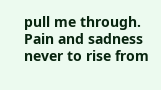pull me through. Pain and sadness never to rise from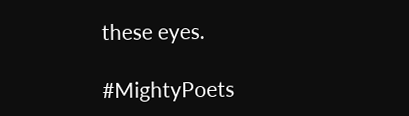these eyes.

#MightyPoets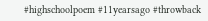#highschoolpoem #11yearsago #throwback